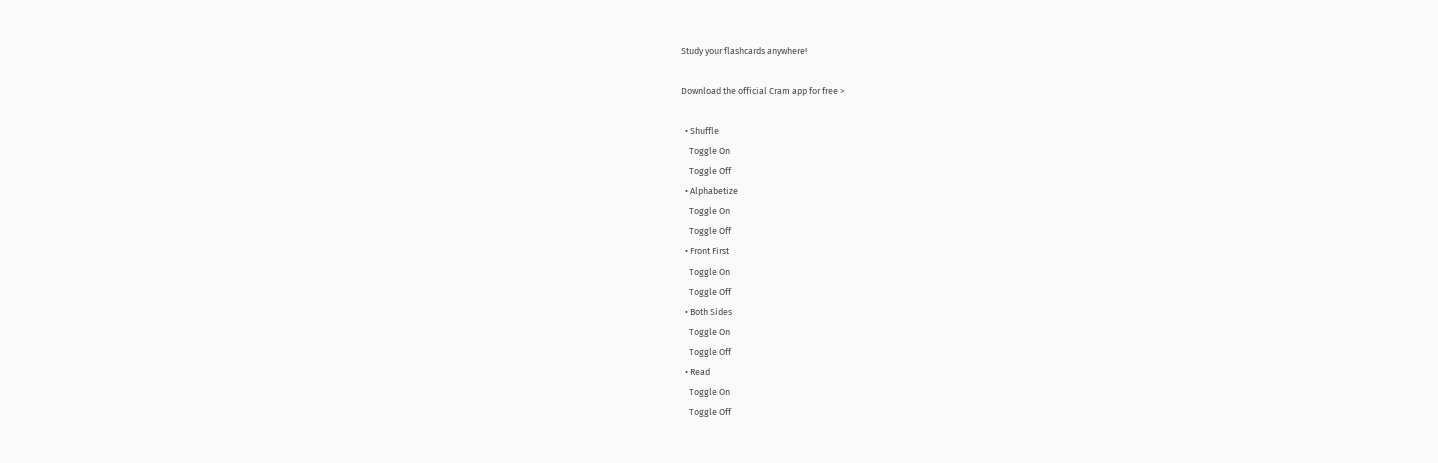Study your flashcards anywhere!

Download the official Cram app for free >

  • Shuffle
    Toggle On
    Toggle Off
  • Alphabetize
    Toggle On
    Toggle Off
  • Front First
    Toggle On
    Toggle Off
  • Both Sides
    Toggle On
    Toggle Off
  • Read
    Toggle On
    Toggle Off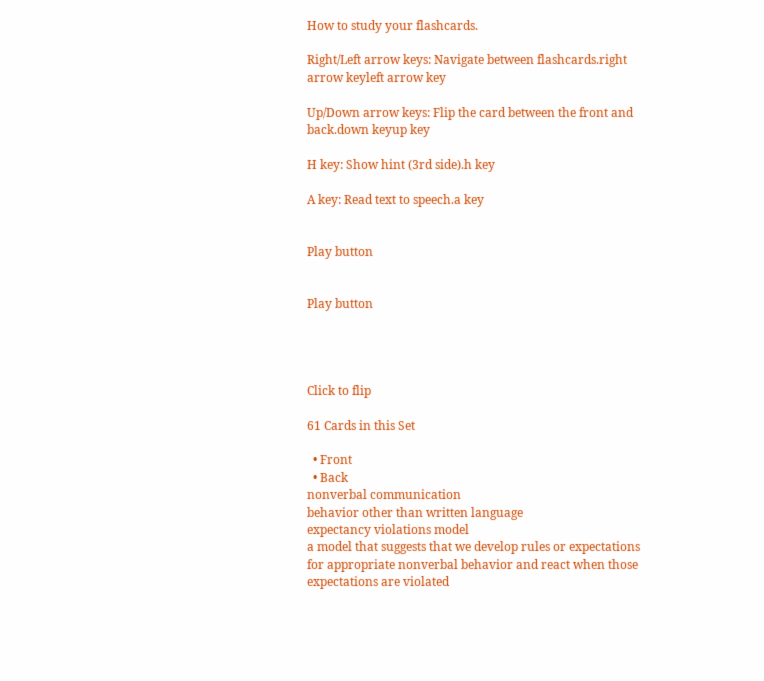How to study your flashcards.

Right/Left arrow keys: Navigate between flashcards.right arrow keyleft arrow key

Up/Down arrow keys: Flip the card between the front and back.down keyup key

H key: Show hint (3rd side).h key

A key: Read text to speech.a key


Play button


Play button




Click to flip

61 Cards in this Set

  • Front
  • Back
nonverbal communication
behavior other than written language
expectancy violations model
a model that suggests that we develop rules or expectations for appropriate nonverbal behavior and react when those expectations are violated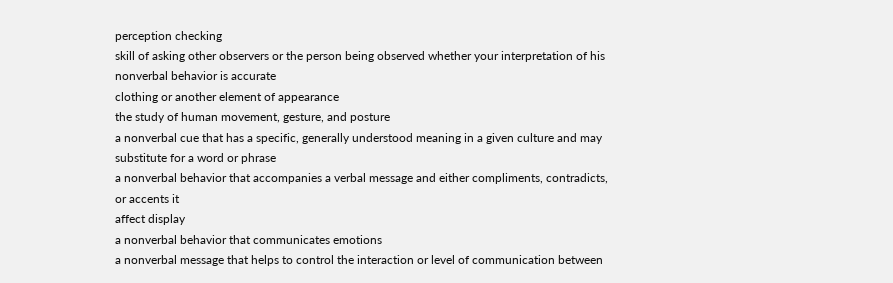perception checking
skill of asking other observers or the person being observed whether your interpretation of his nonverbal behavior is accurate
clothing or another element of appearance
the study of human movement, gesture, and posture
a nonverbal cue that has a specific, generally understood meaning in a given culture and may substitute for a word or phrase
a nonverbal behavior that accompanies a verbal message and either compliments, contradicts, or accents it
affect display
a nonverbal behavior that communicates emotions
a nonverbal message that helps to control the interaction or level of communication between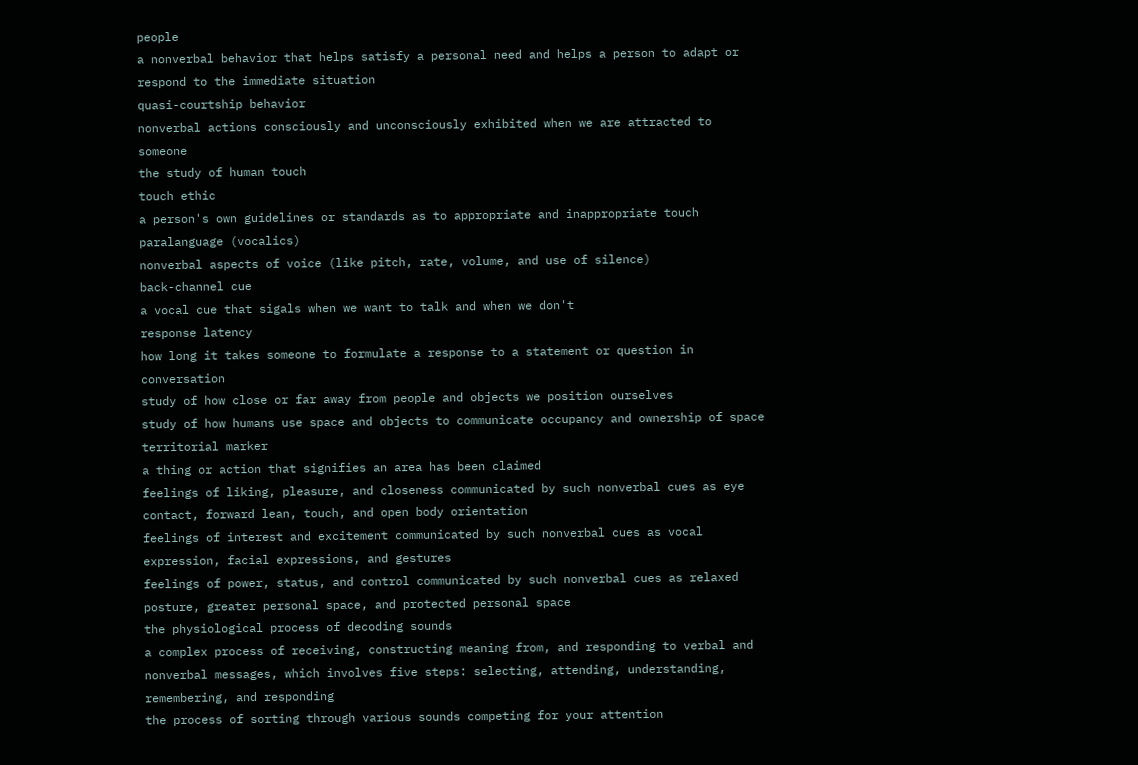people
a nonverbal behavior that helps satisfy a personal need and helps a person to adapt or respond to the immediate situation
quasi-courtship behavior
nonverbal actions consciously and unconsciously exhibited when we are attracted to someone
the study of human touch
touch ethic
a person's own guidelines or standards as to appropriate and inappropriate touch
paralanguage (vocalics)
nonverbal aspects of voice (like pitch, rate, volume, and use of silence)
back-channel cue
a vocal cue that sigals when we want to talk and when we don't
response latency
how long it takes someone to formulate a response to a statement or question in conversation
study of how close or far away from people and objects we position ourselves
study of how humans use space and objects to communicate occupancy and ownership of space
territorial marker
a thing or action that signifies an area has been claimed
feelings of liking, pleasure, and closeness communicated by such nonverbal cues as eye contact, forward lean, touch, and open body orientation
feelings of interest and excitement communicated by such nonverbal cues as vocal expression, facial expressions, and gestures
feelings of power, status, and control communicated by such nonverbal cues as relaxed posture, greater personal space, and protected personal space
the physiological process of decoding sounds
a complex process of receiving, constructing meaning from, and responding to verbal and nonverbal messages, which involves five steps: selecting, attending, understanding, remembering, and responding
the process of sorting through various sounds competing for your attention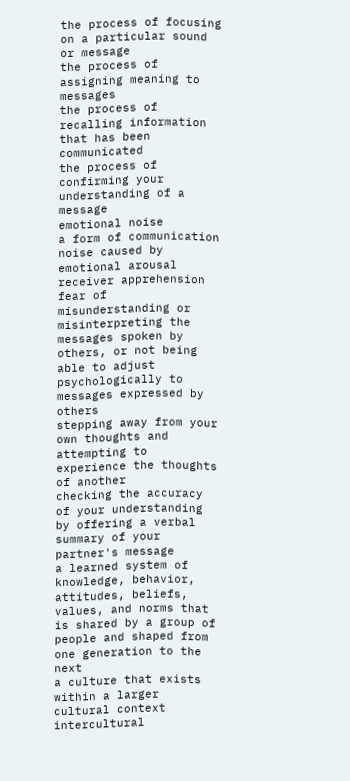the process of focusing on a particular sound or message
the process of assigning meaning to messages
the process of recalling information that has been communicated
the process of confirming your understanding of a message
emotional noise
a form of communication noise caused by emotional arousal
receiver apprehension
fear of misunderstanding or misinterpreting the messages spoken by others, or not being able to adjust psychologically to messages expressed by others
stepping away from your own thoughts and attempting to experience the thoughts of another
checking the accuracy of your understanding by offering a verbal summary of your partner's message
a learned system of knowledge, behavior, attitudes, beliefs, values, and norms that is shared by a group of people and shaped from one generation to the next
a culture that exists within a larger cultural context
intercultural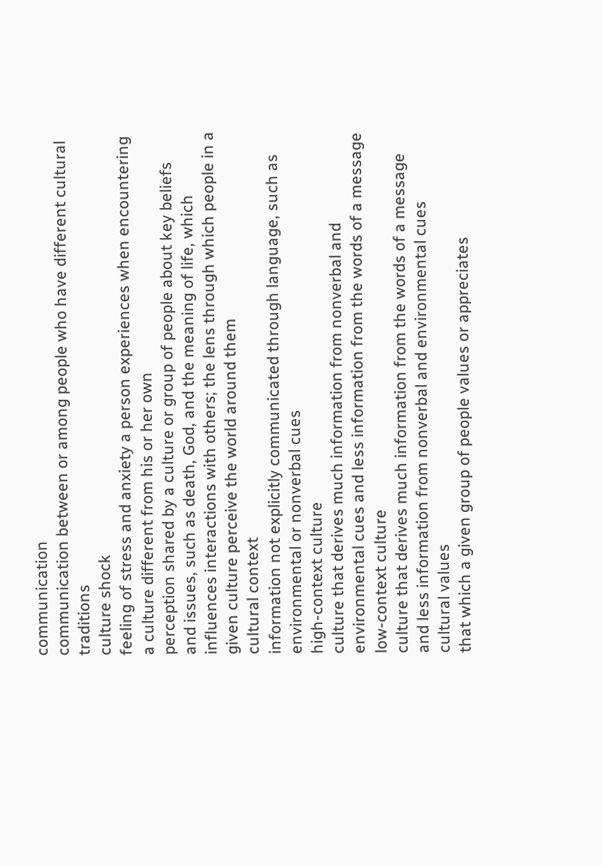communication
communication between or among people who have different cultural traditions
culture shock
feeling of stress and anxiety a person experiences when encountering a culture different from his or her own
perception shared by a culture or group of people about key beliefs and issues, such as death, God, and the meaning of life, which influences interactions with others; the lens through which people in a given culture perceive the world around them
cultural context
information not explicitly communicated through language, such as environmental or nonverbal cues
high-context culture
culture that derives much information from nonverbal and environmental cues and less information from the words of a message
low-context culture
culture that derives much information from the words of a message and less information from nonverbal and environmental cues
cultural values
that which a given group of people values or appreciates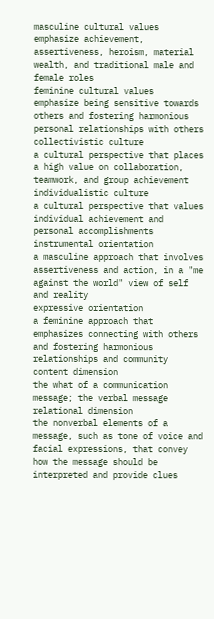masculine cultural values
emphasize achievement, assertiveness, heroism, material wealth, and traditional male and female roles
feminine cultural values
emphasize being sensitive towards others and fostering harmonious personal relationships with others
collectivistic culture
a cultural perspective that places a high value on collaboration, teamwork, and group achievement
individualistic culture
a cultural perspective that values individual achievement and personal accomplishments
instrumental orientation
a masculine approach that involves assertiveness and action, in a "me against the world" view of self and reality
expressive orientation
a feminine approach that emphasizes connecting with others and fostering harmonious relationships and community
content dimension
the what of a communication message; the verbal message
relational dimension
the nonverbal elements of a message, such as tone of voice and facial expressions, that convey how the message should be interpreted and provide clues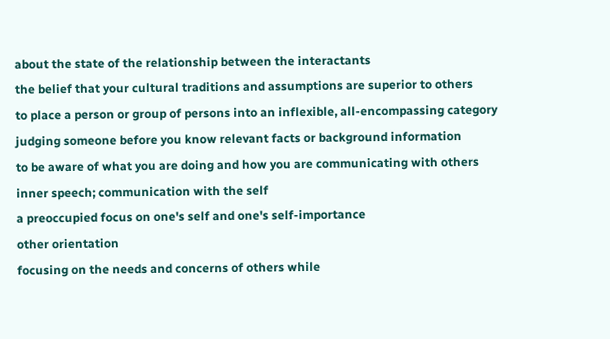about the state of the relationship between the interactants
the belief that your cultural traditions and assumptions are superior to others
to place a person or group of persons into an inflexible, all-encompassing category
judging someone before you know relevant facts or background information
to be aware of what you are doing and how you are communicating with others
inner speech; communication with the self
a preoccupied focus on one's self and one's self-importance
other orientation
focusing on the needs and concerns of others while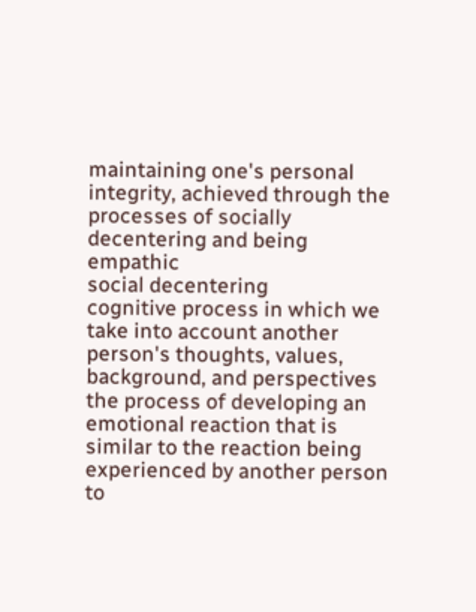maintaining one's personal integrity, achieved through the processes of socially decentering and being empathic
social decentering
cognitive process in which we take into account another person's thoughts, values, background, and perspectives
the process of developing an emotional reaction that is similar to the reaction being experienced by another person
to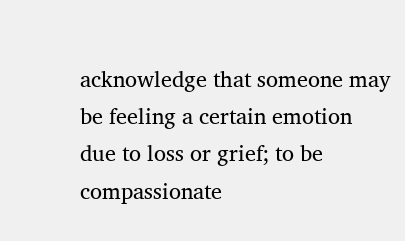acknowledge that someone may be feeling a certain emotion due to loss or grief; to be compassionate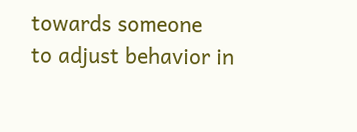towards someone
to adjust behavior in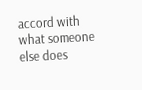accord with what someone else does